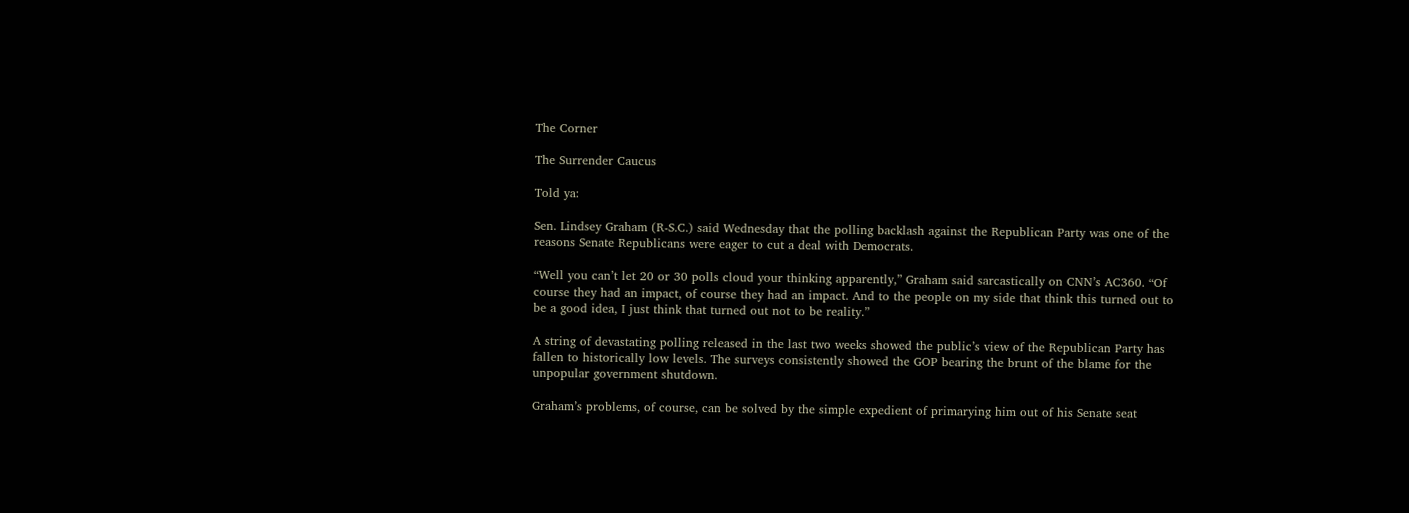The Corner

The Surrender Caucus

Told ya:

Sen. Lindsey Graham (R-S.C.) said Wednesday that the polling backlash against the Republican Party was one of the reasons Senate Republicans were eager to cut a deal with Democrats.

“Well you can’t let 20 or 30 polls cloud your thinking apparently,” Graham said sarcastically on CNN’s AC360. “Of course they had an impact, of course they had an impact. And to the people on my side that think this turned out to be a good idea, I just think that turned out not to be reality.”

A string of devastating polling released in the last two weeks showed the public’s view of the Republican Party has fallen to historically low levels. The surveys consistently showed the GOP bearing the brunt of the blame for the unpopular government shutdown.

Graham’s problems, of course, can be solved by the simple expedient of primarying him out of his Senate seat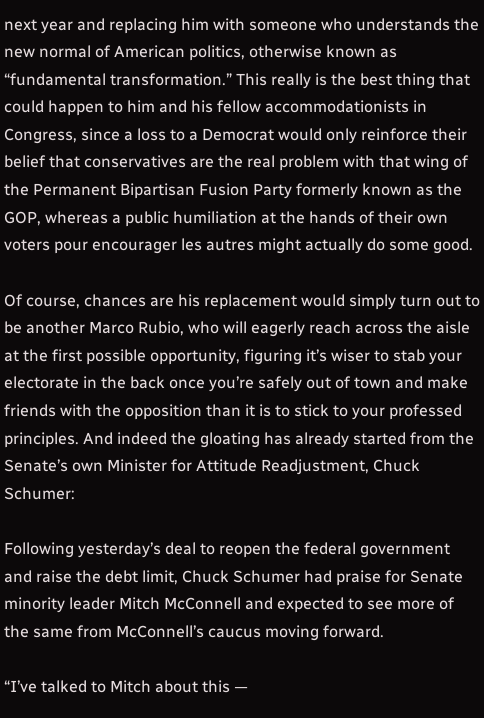next year and replacing him with someone who understands the new normal of American politics, otherwise known as “fundamental transformation.” This really is the best thing that could happen to him and his fellow accommodationists in Congress, since a loss to a Democrat would only reinforce their belief that conservatives are the real problem with that wing of the Permanent Bipartisan Fusion Party formerly known as the GOP, whereas a public humiliation at the hands of their own voters pour encourager les autres might actually do some good.

Of course, chances are his replacement would simply turn out to be another Marco Rubio, who will eagerly reach across the aisle at the first possible opportunity, figuring it’s wiser to stab your electorate in the back once you’re safely out of town and make friends with the opposition than it is to stick to your professed principles. And indeed the gloating has already started from the Senate’s own Minister for Attitude Readjustment, Chuck Schumer:

Following yesterday’s deal to reopen the federal government and raise the debt limit, Chuck Schumer had praise for Senate minority leader Mitch McConnell and expected to see more of the same from McConnell’s caucus moving forward.

“I’ve talked to Mitch about this —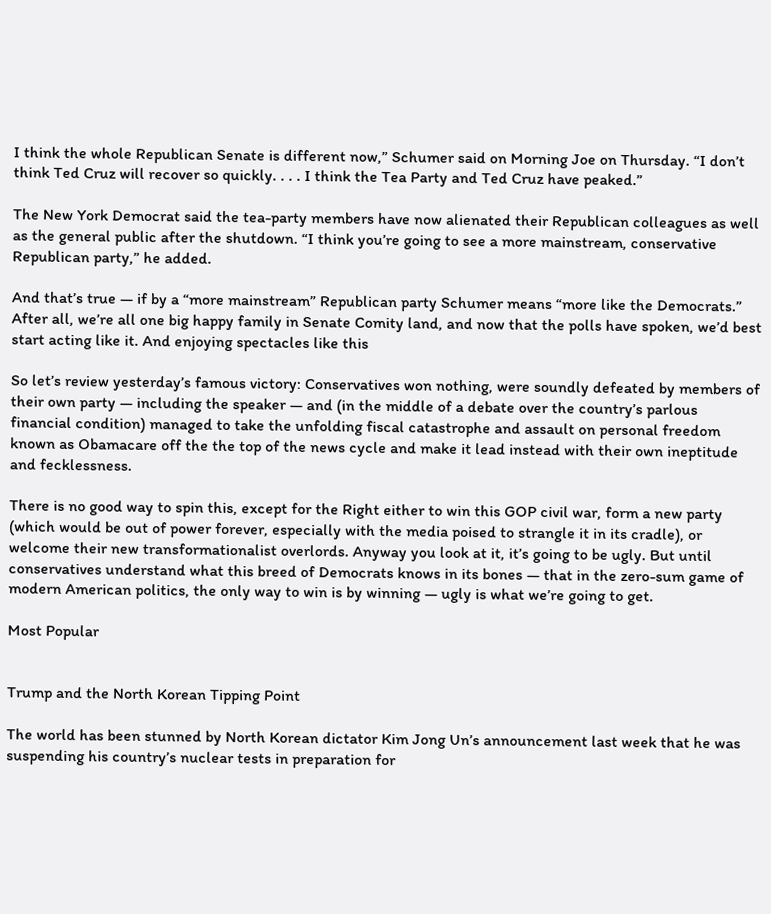I think the whole Republican Senate is different now,” Schumer said on Morning Joe on Thursday. “I don’t think Ted Cruz will recover so quickly. . . . I think the Tea Party and Ted Cruz have peaked.”

The New York Democrat said the tea-party members have now alienated their Republican colleagues as well as the general public after the shutdown. “I think you’re going to see a more mainstream, conservative Republican party,” he added.

And that’s true — if by a “more mainstream” Republican party Schumer means “more like the Democrats.” After all, we’re all one big happy family in Senate Comity land, and now that the polls have spoken, we’d best start acting like it. And enjoying spectacles like this

So let’s review yesterday’s famous victory: Conservatives won nothing, were soundly defeated by members of their own party — including the speaker — and (in the middle of a debate over the country’s parlous financial condition) managed to take the unfolding fiscal catastrophe and assault on personal freedom known as Obamacare off the the top of the news cycle and make it lead instead with their own ineptitude and fecklessness.

There is no good way to spin this, except for the Right either to win this GOP civil war, form a new party (which would be out of power forever, especially with the media poised to strangle it in its cradle), or welcome their new transformationalist overlords. Anyway you look at it, it’s going to be ugly. But until conservatives understand what this breed of Democrats knows in its bones — that in the zero-sum game of modern American politics, the only way to win is by winning — ugly is what we’re going to get.

Most Popular


Trump and the North Korean Tipping Point

The world has been stunned by North Korean dictator Kim Jong Un’s announcement last week that he was suspending his country’s nuclear tests in preparation for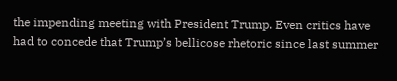the impending meeting with President Trump. Even critics have had to concede that Trump’s bellicose rhetoric since last summer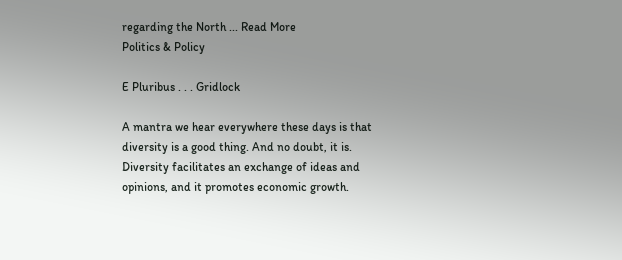regarding the North ... Read More
Politics & Policy

E Pluribus . . . Gridlock

A mantra we hear everywhere these days is that diversity is a good thing. And no doubt, it is. Diversity facilitates an exchange of ideas and opinions, and it promotes economic growth.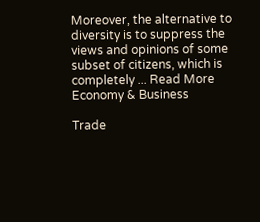Moreover, the alternative to diversity is to suppress the views and opinions of some subset of citizens, which is completely ... Read More
Economy & Business

Trade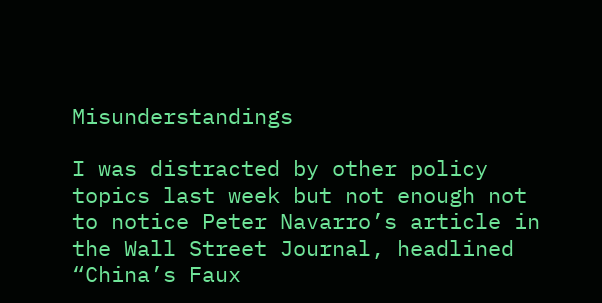Misunderstandings

I was distracted by other policy topics last week but not enough not to notice Peter Navarro’s article in the Wall Street Journal, headlined “China’s Faux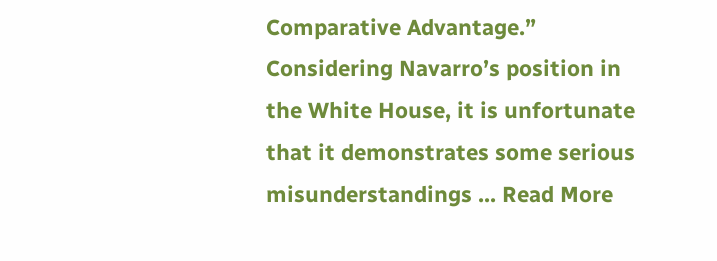Comparative Advantage.” Considering Navarro’s position in the White House, it is unfortunate that it demonstrates some serious misunderstandings ... Read More